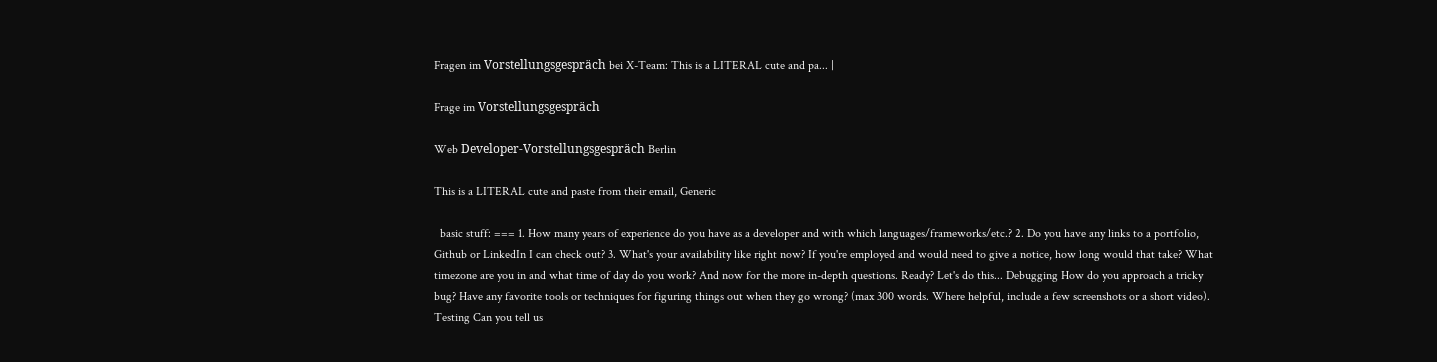Fragen im Vorstellungsgespräch bei X-Team: This is a LITERAL cute and pa... |

Frage im Vorstellungsgespräch

Web Developer-Vorstellungsgespräch Berlin

This is a LITERAL cute and paste from their email, Generic

  basic stuff: === 1. How many years of experience do you have as a developer and with which languages/frameworks/etc.? 2. Do you have any links to a portfolio, Github or LinkedIn I can check out? 3. What's your availability like right now? If you're employed and would need to give a notice, how long would that take? What timezone are you in and what time of day do you work? And now for the more in-depth questions. Ready? Let's do this... Debugging How do you approach a tricky bug? Have any favorite tools or techniques for figuring things out when they go wrong? (max 300 words. Where helpful, include a few screenshots or a short video). Testing Can you tell us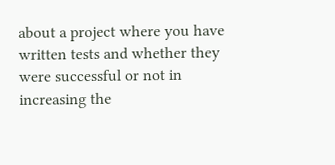about a project where you have written tests and whether they were successful or not in increasing the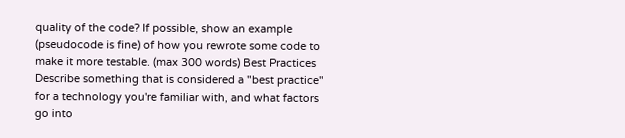quality of the code? If possible, show an example (pseudocode is fine) of how you rewrote some code to make it more testable. (max 300 words) Best Practices Describe something that is considered a "best practice" for a technology you're familiar with, and what factors go into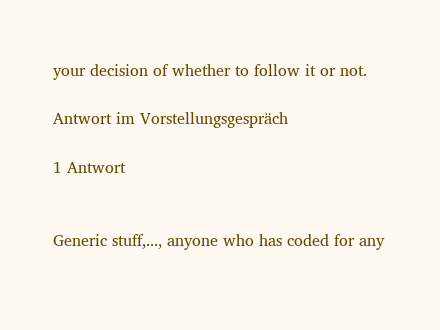your decision of whether to follow it or not.

Antwort im Vorstellungsgespräch

1 Antwort


Generic stuff,..., anyone who has coded for any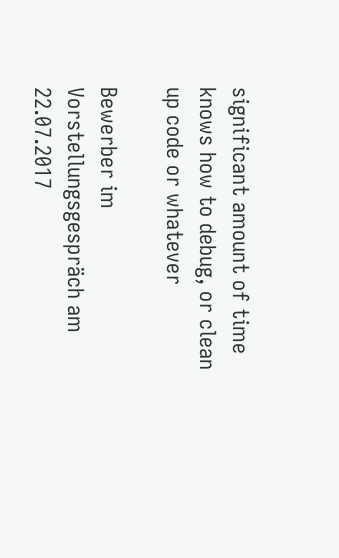significant amount of time knows how to debug, or clean up code or whatever

Bewerber im Vorstellungsgespräch am 22.07.2017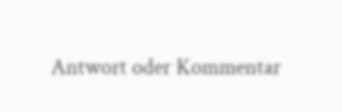Antwort oder Kommentar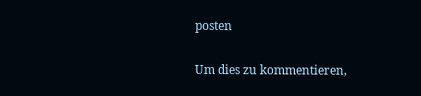posten

Um dies zu kommentieren,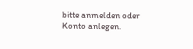bitte anmelden oder Konto anlegen.